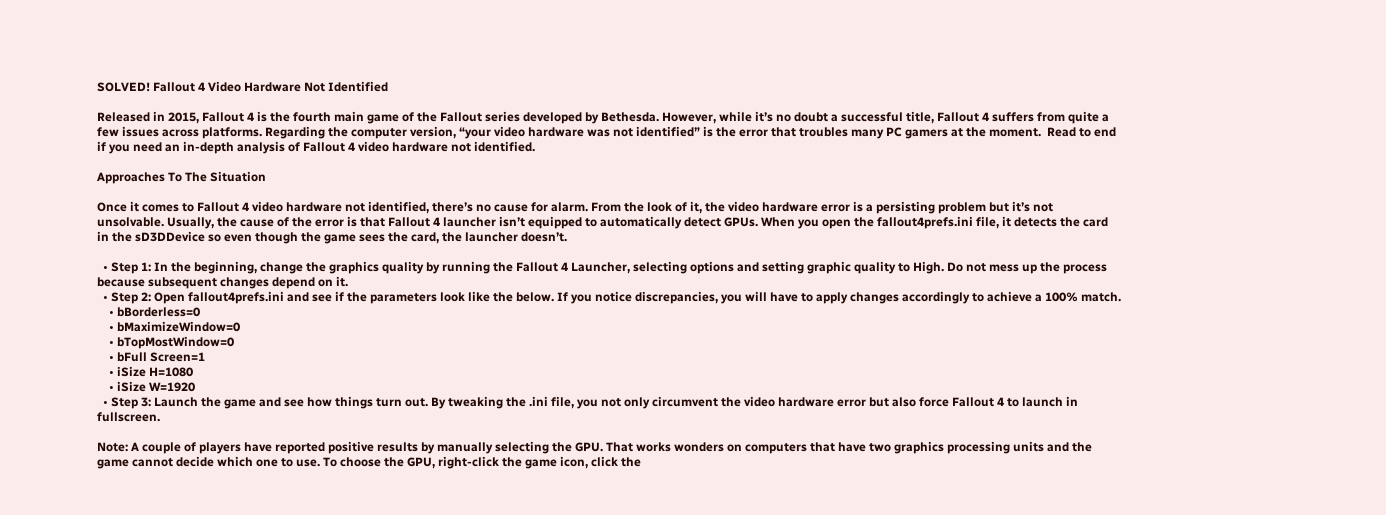SOLVED! Fallout 4 Video Hardware Not Identified

Released in 2015, Fallout 4 is the fourth main game of the Fallout series developed by Bethesda. However, while it’s no doubt a successful title, Fallout 4 suffers from quite a few issues across platforms. Regarding the computer version, “your video hardware was not identified” is the error that troubles many PC gamers at the moment.  Read to end if you need an in-depth analysis of Fallout 4 video hardware not identified.

Approaches To The Situation

Once it comes to Fallout 4 video hardware not identified, there’s no cause for alarm. From the look of it, the video hardware error is a persisting problem but it’s not unsolvable. Usually, the cause of the error is that Fallout 4 launcher isn’t equipped to automatically detect GPUs. When you open the fallout4prefs.ini file, it detects the card in the sD3DDevice so even though the game sees the card, the launcher doesn’t.

  • Step 1: In the beginning, change the graphics quality by running the Fallout 4 Launcher, selecting options and setting graphic quality to High. Do not mess up the process because subsequent changes depend on it.
  • Step 2: Open fallout4prefs.ini and see if the parameters look like the below. If you notice discrepancies, you will have to apply changes accordingly to achieve a 100% match.
    • bBorderless=0
    • bMaximizeWindow=0
    • bTopMostWindow=0
    • bFull Screen=1
    • iSize H=1080
    • iSize W=1920
  • Step 3: Launch the game and see how things turn out. By tweaking the .ini file, you not only circumvent the video hardware error but also force Fallout 4 to launch in fullscreen.

Note: A couple of players have reported positive results by manually selecting the GPU. That works wonders on computers that have two graphics processing units and the game cannot decide which one to use. To choose the GPU, right-click the game icon, click the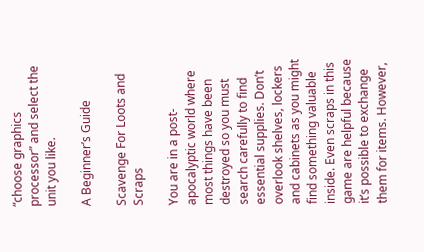“choose graphics processor” and select the unit you like.

A Beginner’s Guide

Scavenge For Loots and Scraps

You are in a post-apocalyptic world where most things have been destroyed so you must search carefully to find essential supplies. Don’t overlook shelves, lockers and cabinets as you might find something valuable inside. Even scraps in this game are helpful because it’s possible to exchange them for items. However,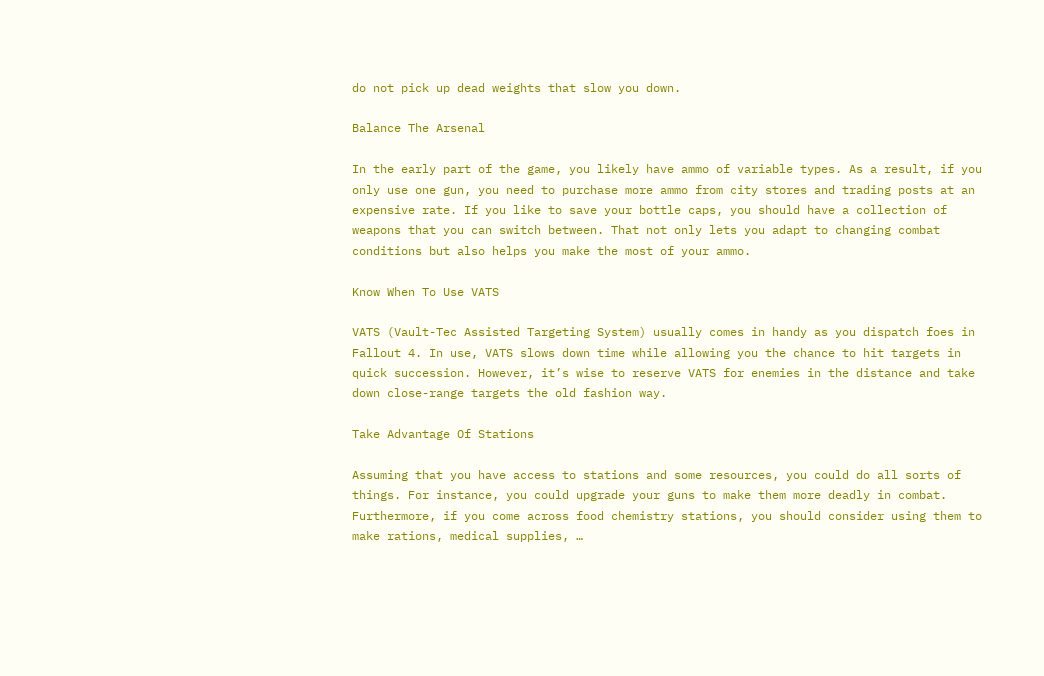do not pick up dead weights that slow you down.

Balance The Arsenal

In the early part of the game, you likely have ammo of variable types. As a result, if you only use one gun, you need to purchase more ammo from city stores and trading posts at an expensive rate. If you like to save your bottle caps, you should have a collection of weapons that you can switch between. That not only lets you adapt to changing combat conditions but also helps you make the most of your ammo.

Know When To Use VATS

VATS (Vault-Tec Assisted Targeting System) usually comes in handy as you dispatch foes in Fallout 4. In use, VATS slows down time while allowing you the chance to hit targets in quick succession. However, it’s wise to reserve VATS for enemies in the distance and take down close-range targets the old fashion way.

Take Advantage Of Stations

Assuming that you have access to stations and some resources, you could do all sorts of things. For instance, you could upgrade your guns to make them more deadly in combat. Furthermore, if you come across food chemistry stations, you should consider using them to make rations, medical supplies, …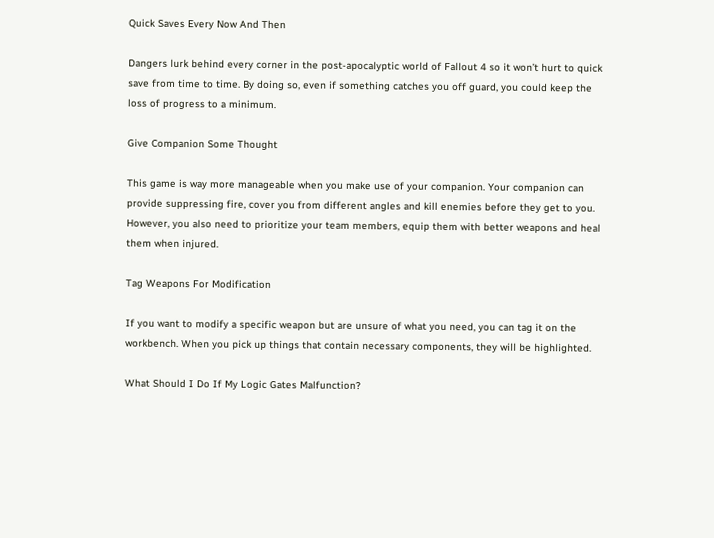Quick Saves Every Now And Then

Dangers lurk behind every corner in the post-apocalyptic world of Fallout 4 so it won’t hurt to quick save from time to time. By doing so, even if something catches you off guard, you could keep the loss of progress to a minimum.

Give Companion Some Thought

This game is way more manageable when you make use of your companion. Your companion can provide suppressing fire, cover you from different angles and kill enemies before they get to you. However, you also need to prioritize your team members, equip them with better weapons and heal them when injured.

Tag Weapons For Modification

If you want to modify a specific weapon but are unsure of what you need, you can tag it on the workbench. When you pick up things that contain necessary components, they will be highlighted.

What Should I Do If My Logic Gates Malfunction?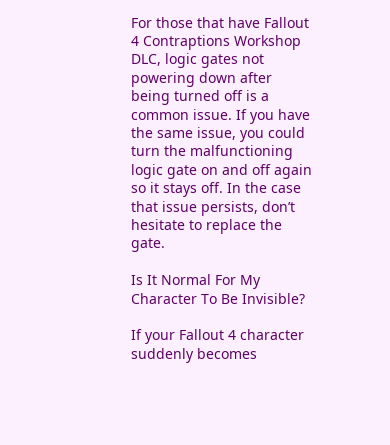For those that have Fallout 4 Contraptions Workshop DLC, logic gates not powering down after being turned off is a common issue. If you have the same issue, you could turn the malfunctioning logic gate on and off again so it stays off. In the case that issue persists, don’t hesitate to replace the gate.

Is It Normal For My Character To Be Invisible?

If your Fallout 4 character suddenly becomes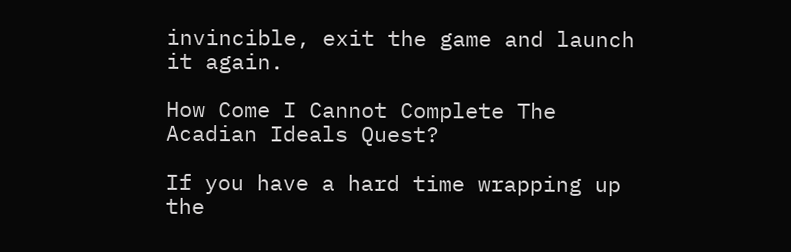invincible, exit the game and launch it again.

How Come I Cannot Complete The Acadian Ideals Quest?

If you have a hard time wrapping up the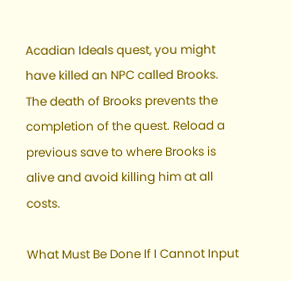Acadian Ideals quest, you might have killed an NPC called Brooks. The death of Brooks prevents the completion of the quest. Reload a previous save to where Brooks is alive and avoid killing him at all costs.

What Must Be Done If I Cannot Input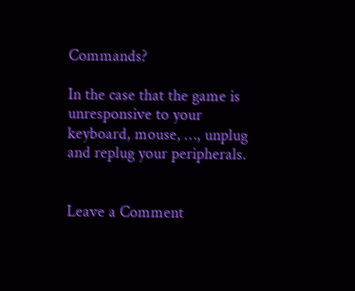Commands?

In the case that the game is unresponsive to your keyboard, mouse, …, unplug and replug your peripherals.


Leave a Comment